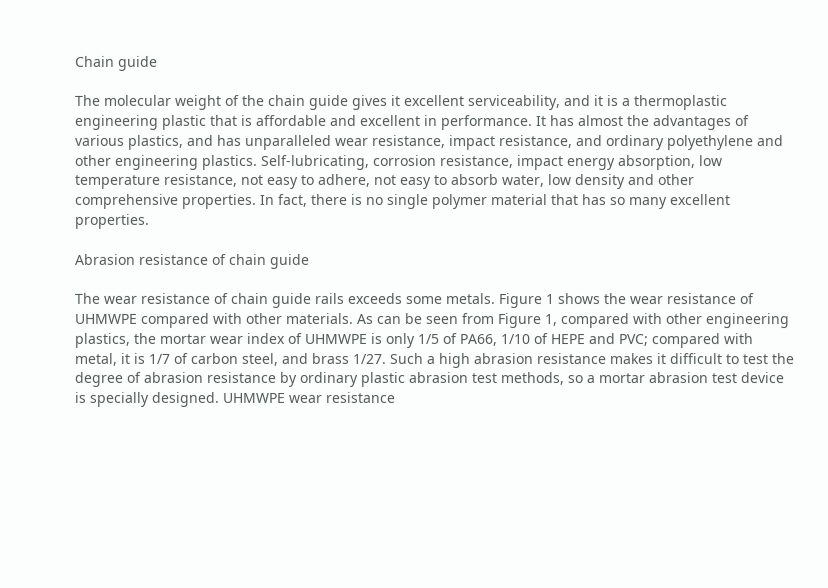Chain guide

The molecular weight of the chain guide gives it excellent serviceability, and it is a thermoplastic engineering plastic that is affordable and excellent in performance. It has almost the advantages of various plastics, and has unparalleled wear resistance, impact resistance, and ordinary polyethylene and other engineering plastics. Self-lubricating, corrosion resistance, impact energy absorption, low temperature resistance, not easy to adhere, not easy to absorb water, low density and other comprehensive properties. In fact, there is no single polymer material that has so many excellent properties.

Abrasion resistance of chain guide

The wear resistance of chain guide rails exceeds some metals. Figure 1 shows the wear resistance of UHMWPE compared with other materials. As can be seen from Figure 1, compared with other engineering plastics, the mortar wear index of UHMWPE is only 1/5 of PA66, 1/10 of HEPE and PVC; compared with metal, it is 1/7 of carbon steel, and brass 1/27. Such a high abrasion resistance makes it difficult to test the degree of abrasion resistance by ordinary plastic abrasion test methods, so a mortar abrasion test device is specially designed. UHMWPE wear resistance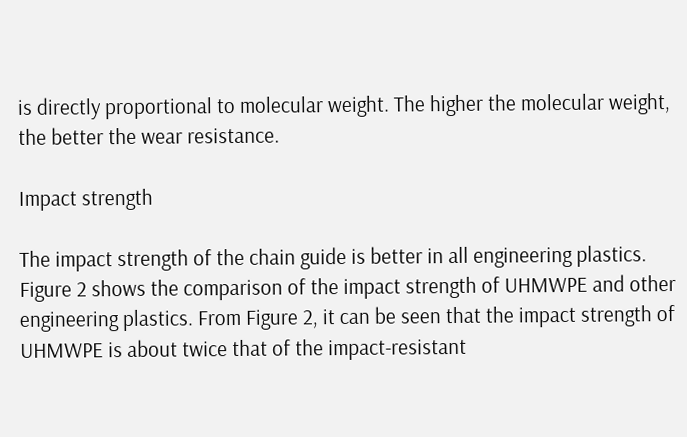is directly proportional to molecular weight. The higher the molecular weight, the better the wear resistance.

Impact strength

The impact strength of the chain guide is better in all engineering plastics. Figure 2 shows the comparison of the impact strength of UHMWPE and other engineering plastics. From Figure 2, it can be seen that the impact strength of UHMWPE is about twice that of the impact-resistant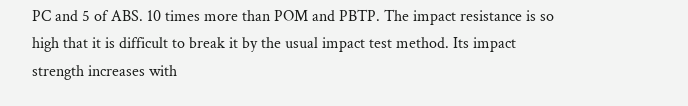PC and 5 of ABS. 10 times more than POM and PBTP. The impact resistance is so high that it is difficult to break it by the usual impact test method. Its impact strength increases with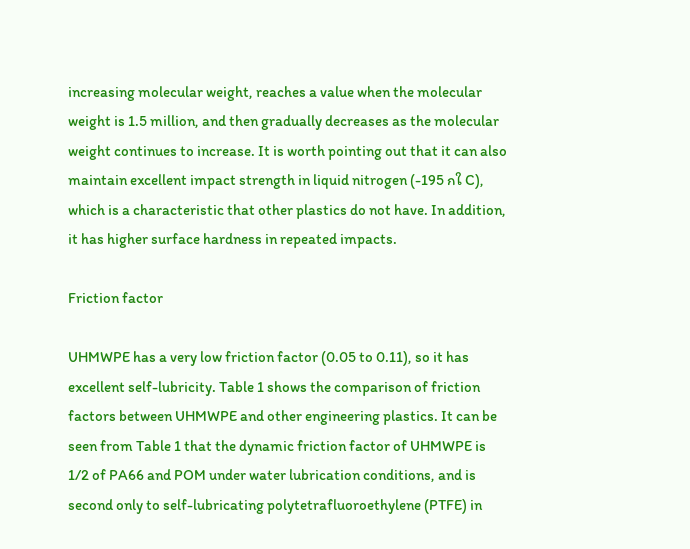increasing molecular weight, reaches a value when the molecular weight is 1.5 million, and then gradually decreases as the molecular weight continues to increase. It is worth pointing out that it can also maintain excellent impact strength in liquid nitrogen (-195 กใ C), which is a characteristic that other plastics do not have. In addition, it has higher surface hardness in repeated impacts.

Friction factor

UHMWPE has a very low friction factor (0.05 to 0.11), so it has excellent self-lubricity. Table 1 shows the comparison of friction factors between UHMWPE and other engineering plastics. It can be seen from Table 1 that the dynamic friction factor of UHMWPE is 1/2 of PA66 and POM under water lubrication conditions, and is second only to self-lubricating polytetrafluoroethylene (PTFE) in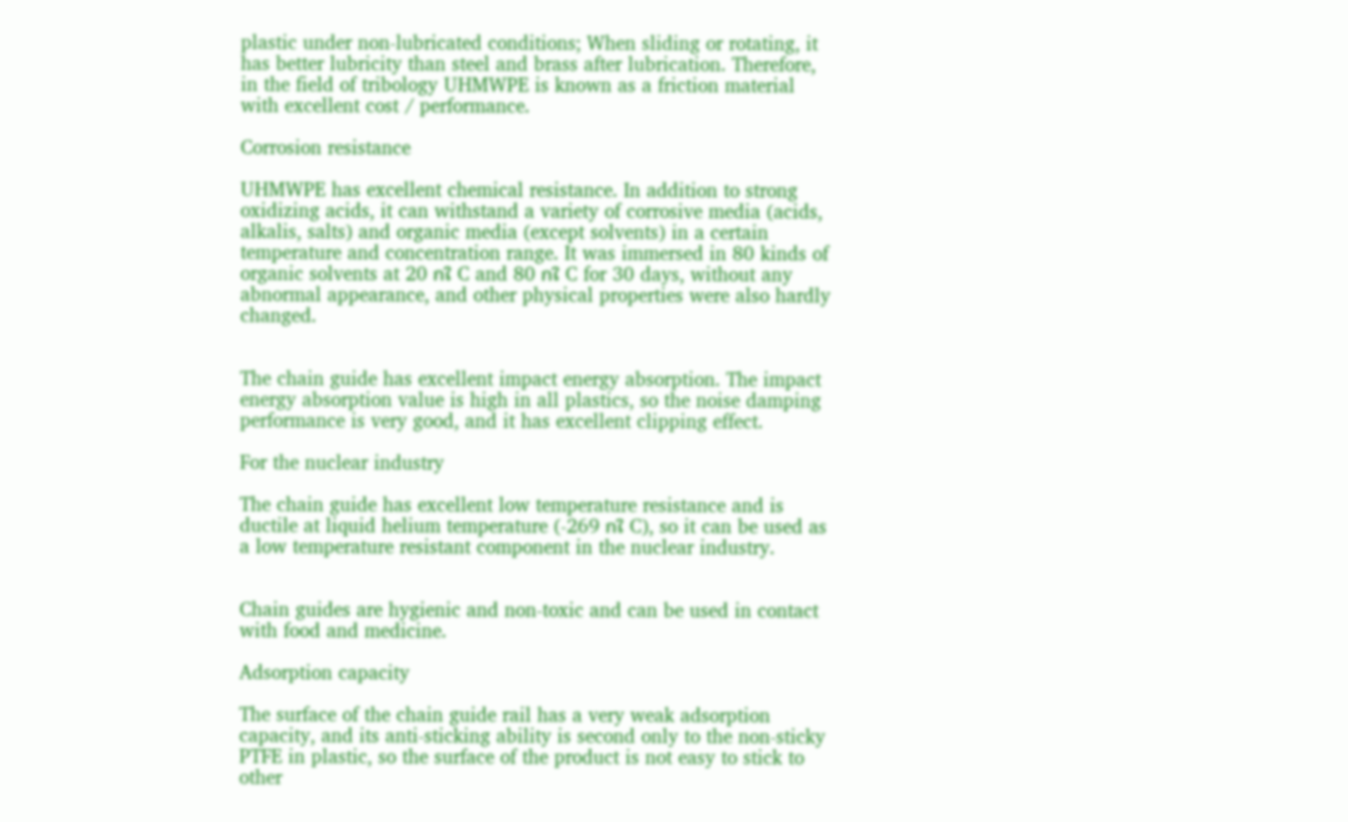plastic under non-lubricated conditions; When sliding or rotating, it has better lubricity than steel and brass after lubrication. Therefore, in the field of tribology UHMWPE is known as a friction material with excellent cost / performance.

Corrosion resistance

UHMWPE has excellent chemical resistance. In addition to strong oxidizing acids, it can withstand a variety of corrosive media (acids, alkalis, salts) and organic media (except solvents) in a certain temperature and concentration range. It was immersed in 80 kinds of organic solvents at 20 กใ C and 80 กใ C for 30 days, without any abnormal appearance, and other physical properties were also hardly changed.


The chain guide has excellent impact energy absorption. The impact energy absorption value is high in all plastics, so the noise damping performance is very good, and it has excellent clipping effect.

For the nuclear industry

The chain guide has excellent low temperature resistance and is ductile at liquid helium temperature (-269 กใ C), so it can be used as a low temperature resistant component in the nuclear industry.


Chain guides are hygienic and non-toxic and can be used in contact with food and medicine.

Adsorption capacity

The surface of the chain guide rail has a very weak adsorption capacity, and its anti-sticking ability is second only to the non-sticky PTFE in plastic, so the surface of the product is not easy to stick to other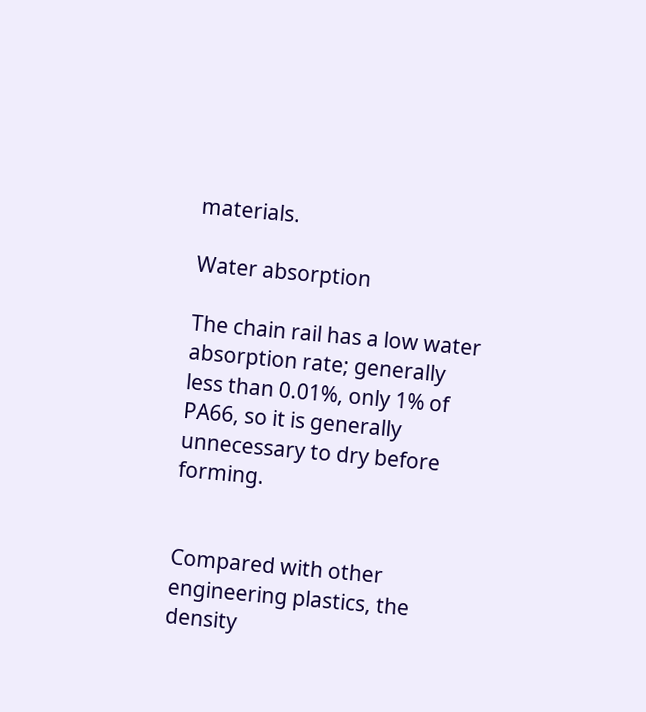materials.

Water absorption

The chain rail has a low water absorption rate; generally less than 0.01%, only 1% of PA66, so it is generally unnecessary to dry before forming.


Compared with other engineering plastics, the density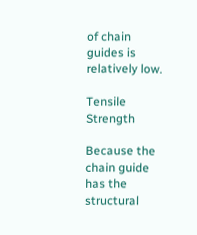of chain guides is relatively low.

Tensile Strength

Because the chain guide has the structural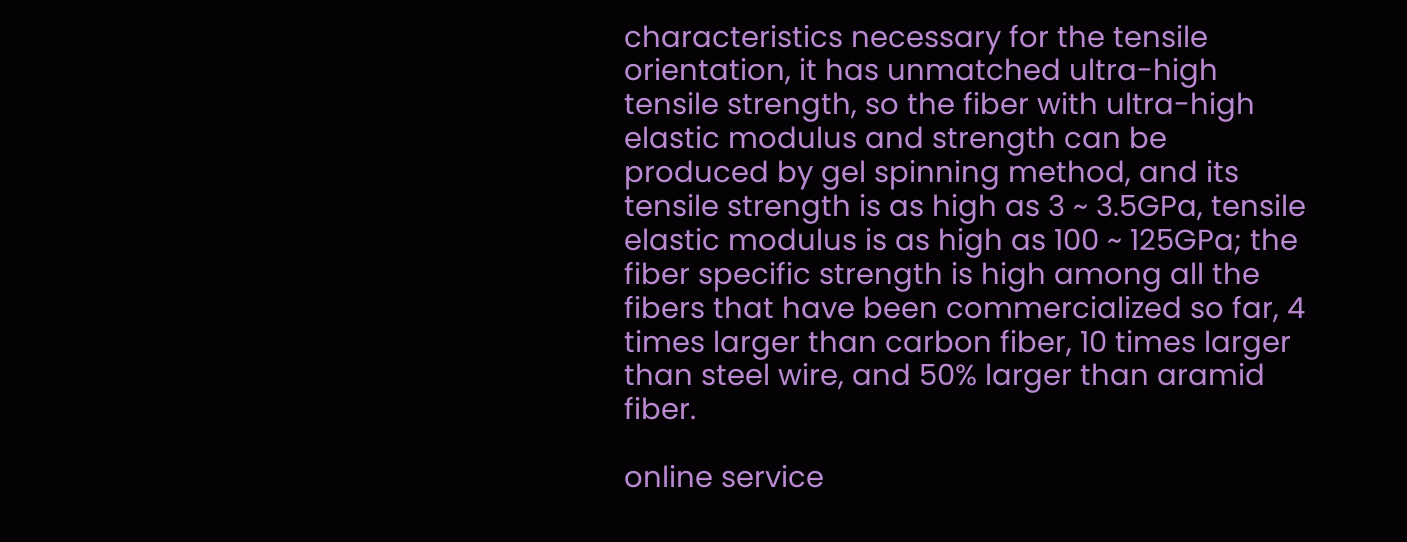characteristics necessary for the tensile orientation, it has unmatched ultra-high tensile strength, so the fiber with ultra-high elastic modulus and strength can be produced by gel spinning method, and its tensile strength is as high as 3 ~ 3.5GPa, tensile elastic modulus is as high as 100 ~ 125GPa; the fiber specific strength is high among all the fibers that have been commercialized so far, 4 times larger than carbon fiber, 10 times larger than steel wire, and 50% larger than aramid fiber.

online service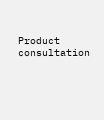Product consultation